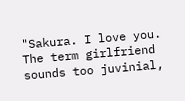"Sakura. I love you. The term girlfriend sounds too juvinial,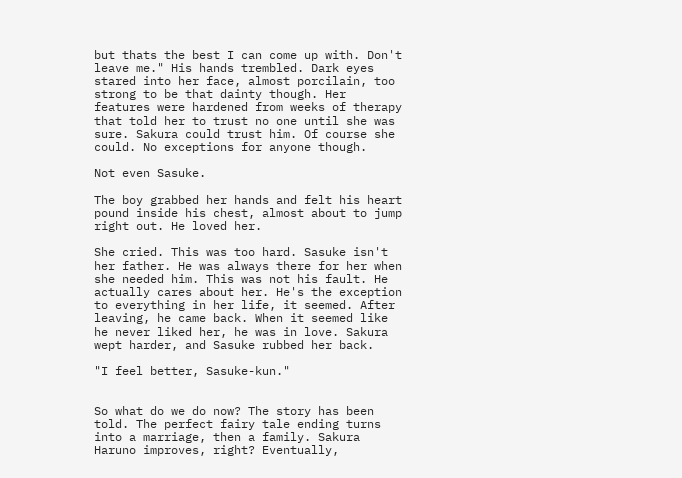but thats the best I can come up with. Don't leave me." His hands trembled. Dark eyes stared into her face, almost porcilain, too strong to be that dainty though. Her features were hardened from weeks of therapy that told her to trust no one until she was sure. Sakura could trust him. Of course she could. No exceptions for anyone though.

Not even Sasuke.

The boy grabbed her hands and felt his heart pound inside his chest, almost about to jump right out. He loved her.

She cried. This was too hard. Sasuke isn't her father. He was always there for her when she needed him. This was not his fault. He actually cares about her. He's the exception to everything in her life, it seemed. After leaving, he came back. When it seemed like he never liked her, he was in love. Sakura wept harder, and Sasuke rubbed her back.

"I feel better, Sasuke-kun."


So what do we do now? The story has been told. The perfect fairy tale ending turns into a marriage, then a family. Sakura Haruno improves, right? Eventually,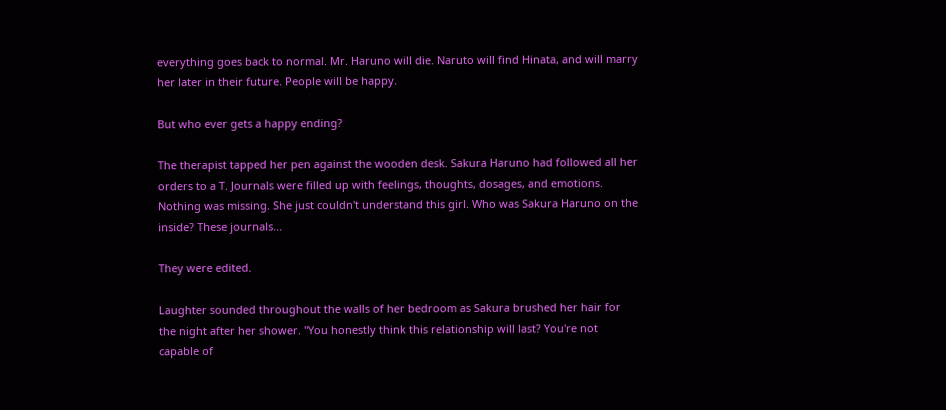everything goes back to normal. Mr. Haruno will die. Naruto will find Hinata, and will marry her later in their future. People will be happy.

But who ever gets a happy ending?

The therapist tapped her pen against the wooden desk. Sakura Haruno had followed all her orders to a T. Journals were filled up with feelings, thoughts, dosages, and emotions. Nothing was missing. She just couldn't understand this girl. Who was Sakura Haruno on the inside? These journals...

They were edited.

Laughter sounded throughout the walls of her bedroom as Sakura brushed her hair for the night after her shower. "You honestly think this relationship will last? You're not capable of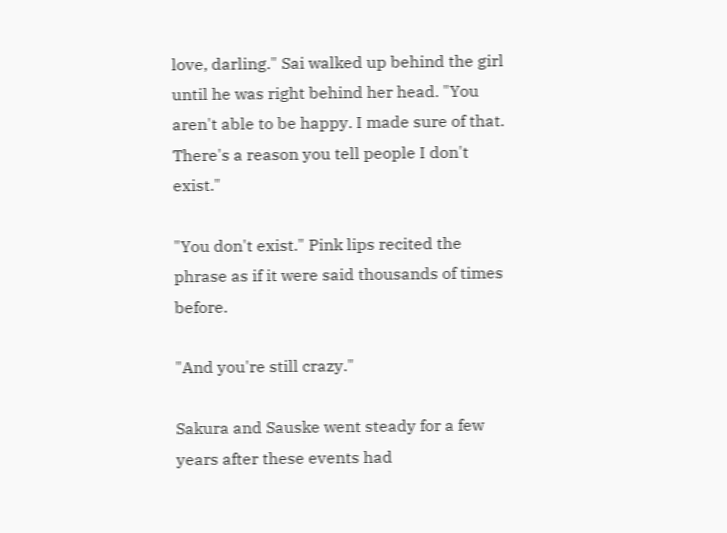love, darling." Sai walked up behind the girl until he was right behind her head. "You aren't able to be happy. I made sure of that. There's a reason you tell people I don't exist."

"You don't exist." Pink lips recited the phrase as if it were said thousands of times before.

"And you're still crazy."

Sakura and Sauske went steady for a few years after these events had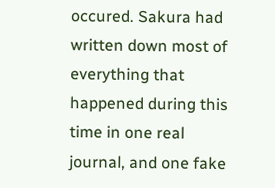occured. Sakura had written down most of everything that happened during this time in one real journal, and one fake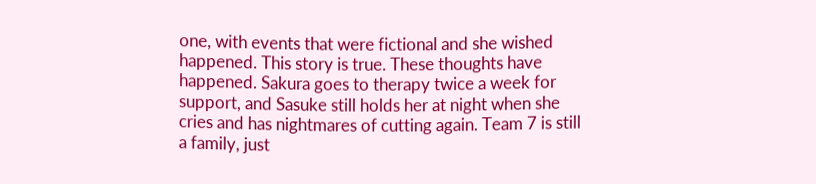one, with events that were fictional and she wished happened. This story is true. These thoughts have happened. Sakura goes to therapy twice a week for support, and Sasuke still holds her at night when she cries and has nightmares of cutting again. Team 7 is still a family, just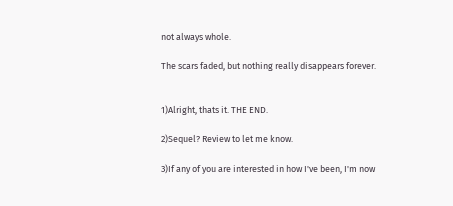not always whole.

The scars faded, but nothing really disappears forever.


1)Alright, thats it. THE END.

2)Sequel? Review to let me know.

3)If any of you are interested in how I've been, I'm now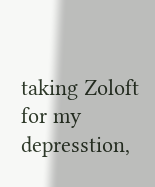taking Zoloft for my depresstion,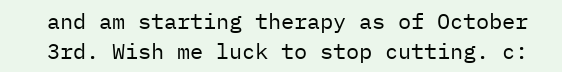and am starting therapy as of October 3rd. Wish me luck to stop cutting. c: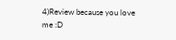4)Review because you love me :D